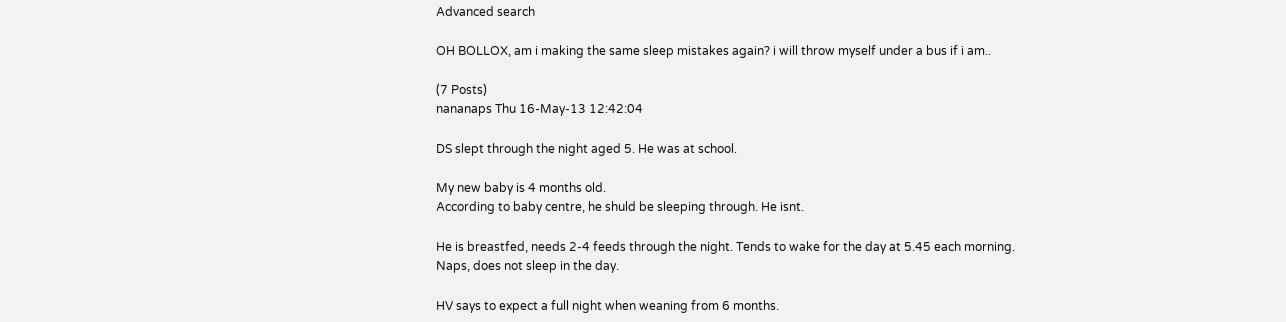Advanced search

OH BOLLOX, am i making the same sleep mistakes again? i will throw myself under a bus if i am..

(7 Posts)
nananaps Thu 16-May-13 12:42:04

DS slept through the night aged 5. He was at school.

My new baby is 4 months old.
According to baby centre, he shuld be sleeping through. He isnt.

He is breastfed, needs 2-4 feeds through the night. Tends to wake for the day at 5.45 each morning.
Naps, does not sleep in the day.

HV says to expect a full night when weaning from 6 months.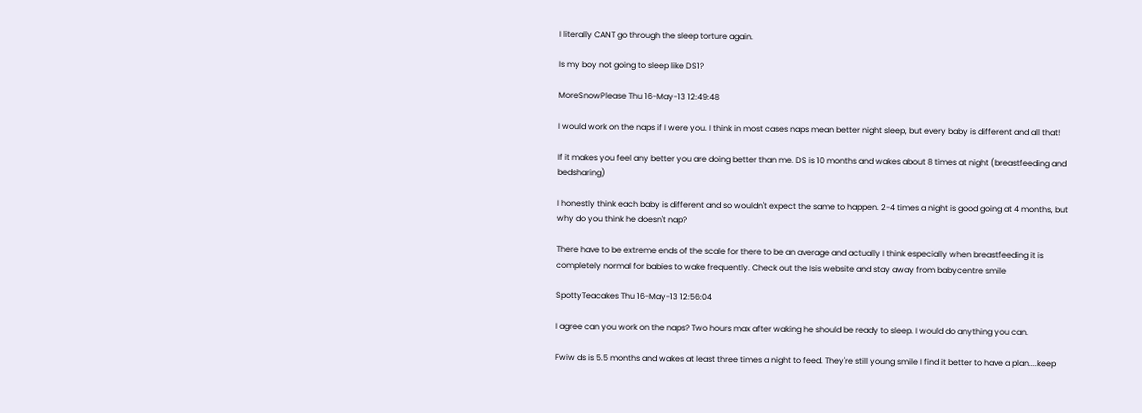I literally CANT go through the sleep torture again.

Is my boy not going to sleep like DS1?

MoreSnowPlease Thu 16-May-13 12:49:48

I would work on the naps if I were you. I think in most cases naps mean better night sleep, but every baby is different and all that!

If it makes you feel any better you are doing better than me. DS is 10 months and wakes about 8 times at night (breastfeeding and bedsharing)

I honestly think each baby is different and so wouldn't expect the same to happen. 2-4 times a night is good going at 4 months, but why do you think he doesn't nap?

There have to be extreme ends of the scale for there to be an average and actually I think especially when breastfeeding it is completely normal for babies to wake frequently. Check out the Isis website and stay away from babycentre smile

SpottyTeacakes Thu 16-May-13 12:56:04

I agree can you work on the naps? Two hours max after waking he should be ready to sleep. I would do anything you can.

Fwiw ds is 5.5 months and wakes at least three times a night to feed. They're still young smile I find it better to have a plan....keep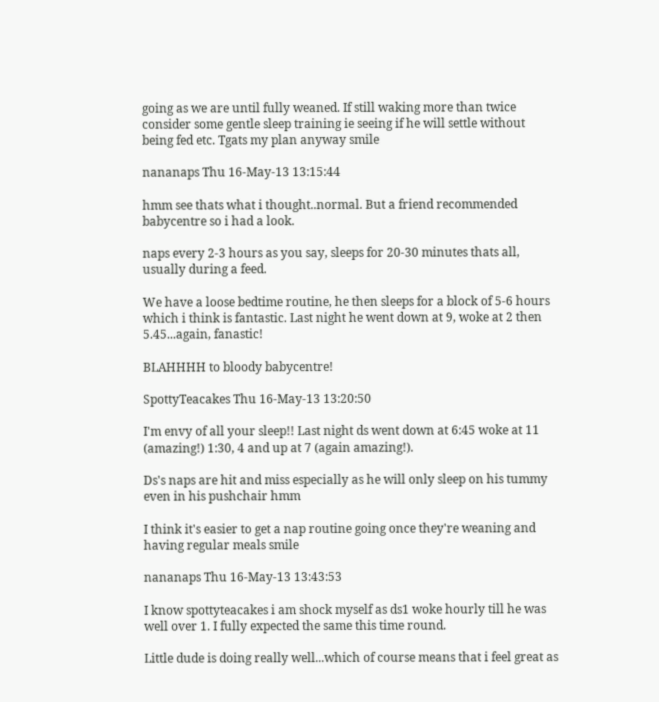going as we are until fully weaned. If still waking more than twice consider some gentle sleep training ie seeing if he will settle without being fed etc. Tgats my plan anyway smile

nananaps Thu 16-May-13 13:15:44

hmm see thats what i thought..normal. But a friend recommended babycentre so i had a look.

naps every 2-3 hours as you say, sleeps for 20-30 minutes thats all, usually during a feed.

We have a loose bedtime routine, he then sleeps for a block of 5-6 hours which i think is fantastic. Last night he went down at 9, woke at 2 then 5.45...again, fanastic!

BLAHHHH to bloody babycentre!

SpottyTeacakes Thu 16-May-13 13:20:50

I'm envy of all your sleep!! Last night ds went down at 6:45 woke at 11 (amazing!) 1:30, 4 and up at 7 (again amazing!).

Ds's naps are hit and miss especially as he will only sleep on his tummy even in his pushchair hmm

I think it's easier to get a nap routine going once they're weaning and having regular meals smile

nananaps Thu 16-May-13 13:43:53

I know spottyteacakes i am shock myself as ds1 woke hourly till he was well over 1. I fully expected the same this time round.

Little dude is doing really well...which of course means that i feel great as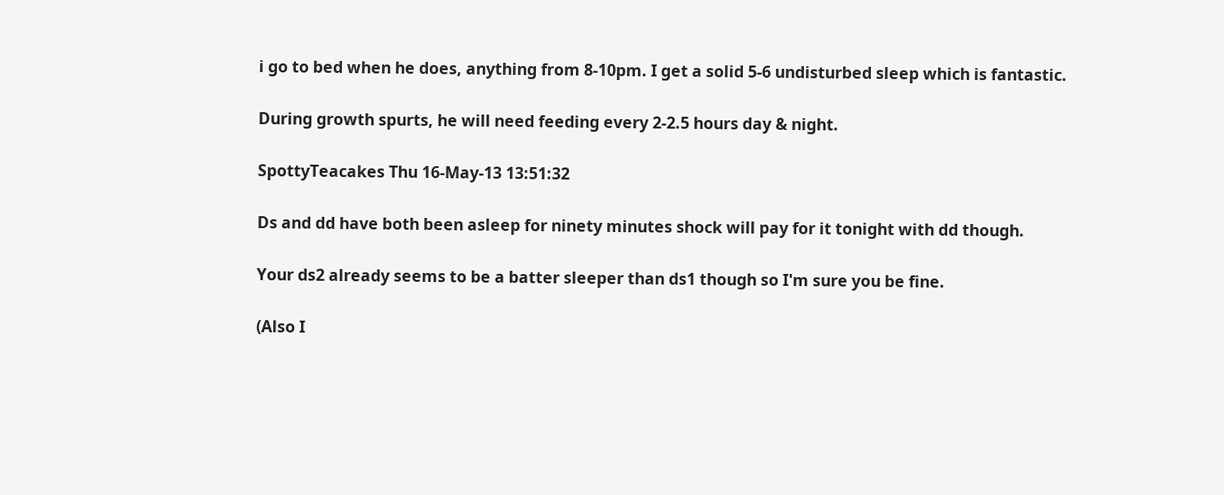i go to bed when he does, anything from 8-10pm. I get a solid 5-6 undisturbed sleep which is fantastic.

During growth spurts, he will need feeding every 2-2.5 hours day & night.

SpottyTeacakes Thu 16-May-13 13:51:32

Ds and dd have both been asleep for ninety minutes shock will pay for it tonight with dd though.

Your ds2 already seems to be a batter sleeper than ds1 though so I'm sure you be fine.

(Also I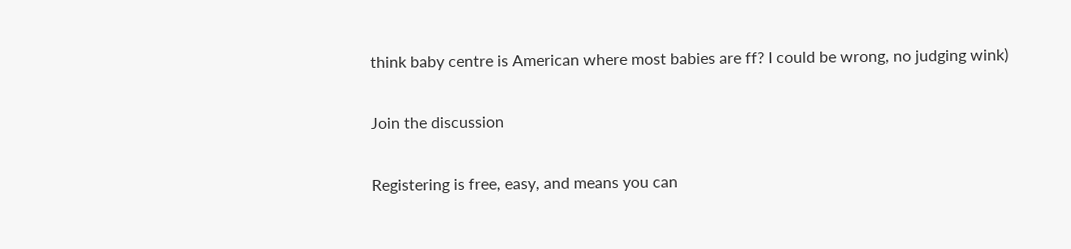think baby centre is American where most babies are ff? I could be wrong, no judging wink)

Join the discussion

Registering is free, easy, and means you can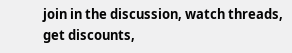join in the discussion, watch threads, get discounts,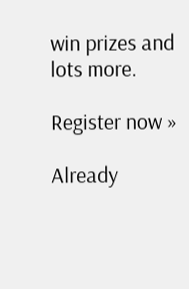win prizes and lots more.

Register now »

Already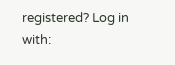registered? Log in with: